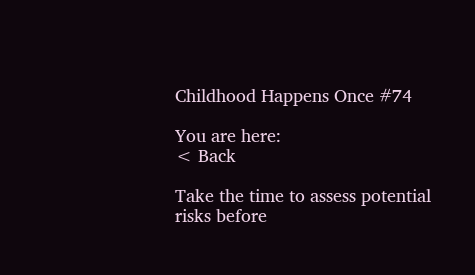Childhood Happens Once #74

You are here:
< Back

Take the time to assess potential risks before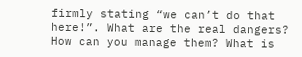firmly stating “we can’t do that here!”. What are the real dangers? How can you manage them? What is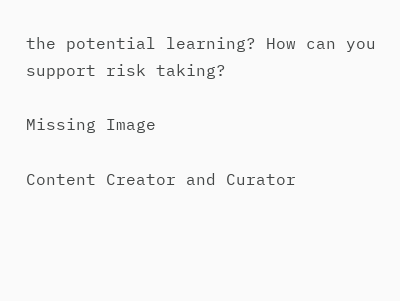the potential learning? How can you support risk taking?

Missing Image

Content Creator and Curator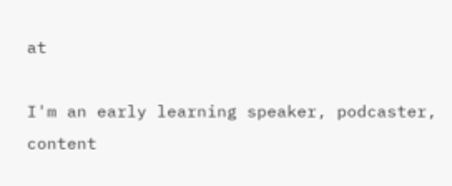at

I'm an early learning speaker, podcaster, content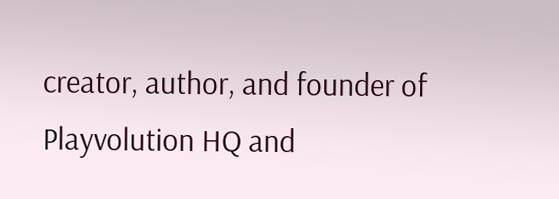creator, author, and founder of Playvolution HQ and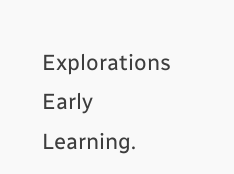Explorations Early Learning.